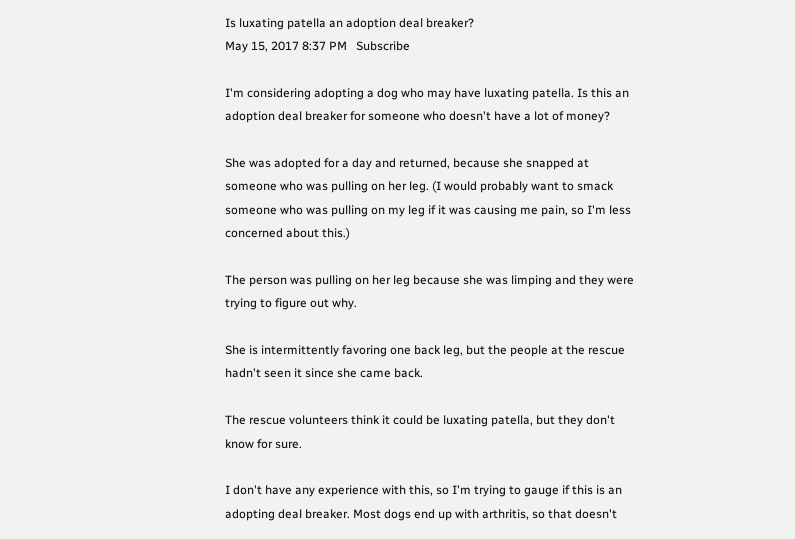Is luxating patella an adoption deal breaker?
May 15, 2017 8:37 PM   Subscribe

I'm considering adopting a dog who may have luxating patella. Is this an adoption deal breaker for someone who doesn't have a lot of money?

She was adopted for a day and returned, because she snapped at someone who was pulling on her leg. (I would probably want to smack someone who was pulling on my leg if it was causing me pain, so I'm less concerned about this.)

The person was pulling on her leg because she was limping and they were trying to figure out why.

She is intermittently favoring one back leg, but the people at the rescue hadn't seen it since she came back.

The rescue volunteers think it could be luxating patella, but they don't know for sure.

I don't have any experience with this, so I'm trying to gauge if this is an adopting deal breaker. Most dogs end up with arthritis, so that doesn't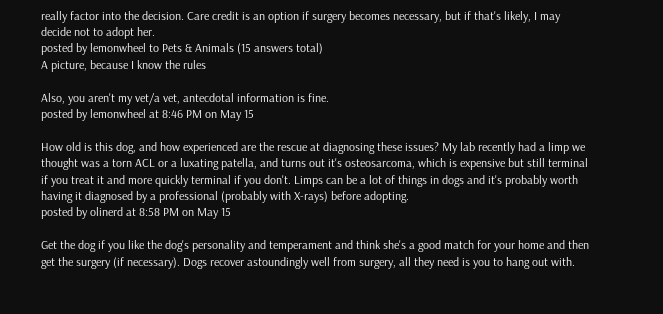really factor into the decision. Care credit is an option if surgery becomes necessary, but if that's likely, I may decide not to adopt her.
posted by lemonwheel to Pets & Animals (15 answers total)
A picture, because I know the rules

Also, you aren't my vet/a vet, antecdotal information is fine.
posted by lemonwheel at 8:46 PM on May 15

How old is this dog, and how experienced are the rescue at diagnosing these issues? My lab recently had a limp we thought was a torn ACL or a luxating patella, and turns out it's osteosarcoma, which is expensive but still terminal if you treat it and more quickly terminal if you don't. Limps can be a lot of things in dogs and it's probably worth having it diagnosed by a professional (probably with X-rays) before adopting.
posted by olinerd at 8:58 PM on May 15

Get the dog if you like the dog's personality and temperament and think she's a good match for your home and then get the surgery (if necessary). Dogs recover astoundingly well from surgery, all they need is you to hang out with.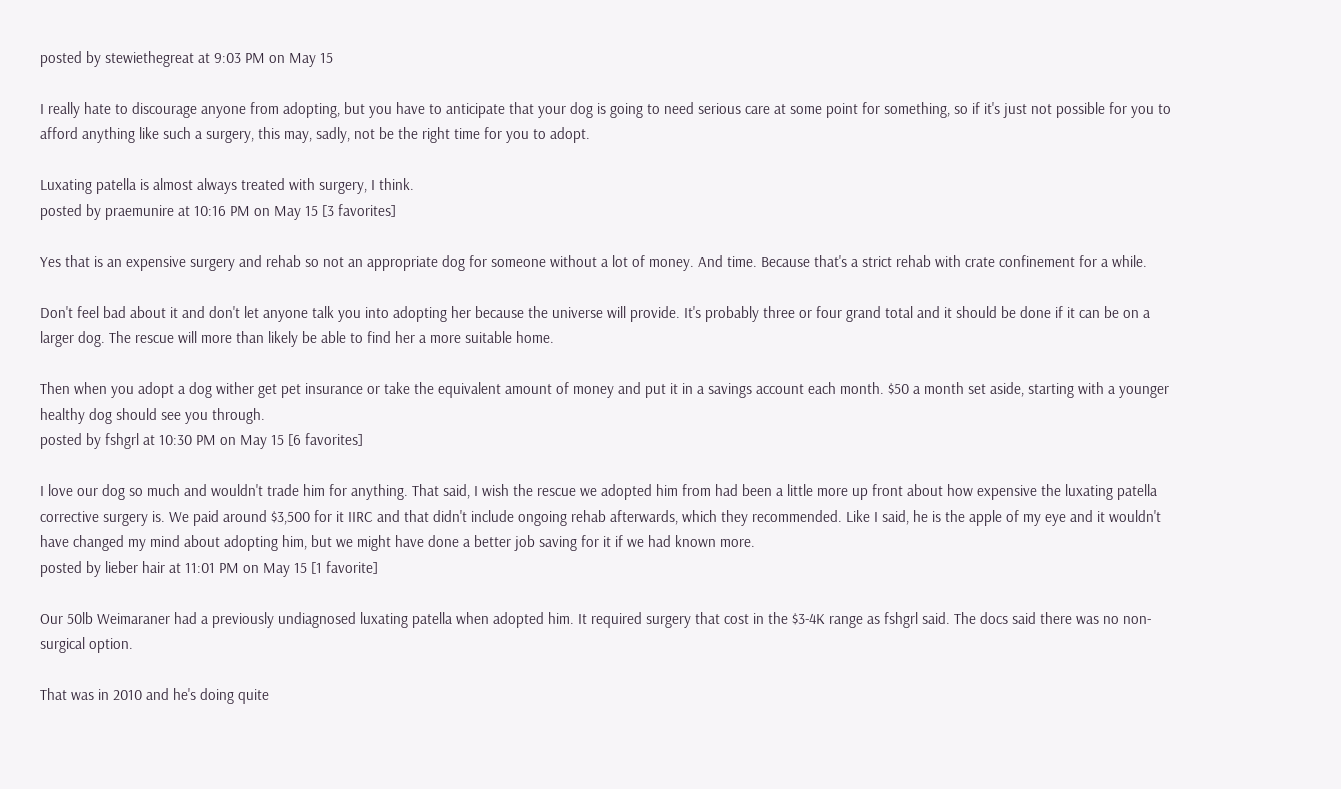posted by stewiethegreat at 9:03 PM on May 15

I really hate to discourage anyone from adopting, but you have to anticipate that your dog is going to need serious care at some point for something, so if it's just not possible for you to afford anything like such a surgery, this may, sadly, not be the right time for you to adopt.

Luxating patella is almost always treated with surgery, I think.
posted by praemunire at 10:16 PM on May 15 [3 favorites]

Yes that is an expensive surgery and rehab so not an appropriate dog for someone without a lot of money. And time. Because that's a strict rehab with crate confinement for a while.

Don't feel bad about it and don't let anyone talk you into adopting her because the universe will provide. It's probably three or four grand total and it should be done if it can be on a larger dog. The rescue will more than likely be able to find her a more suitable home.

Then when you adopt a dog wither get pet insurance or take the equivalent amount of money and put it in a savings account each month. $50 a month set aside, starting with a younger healthy dog should see you through.
posted by fshgrl at 10:30 PM on May 15 [6 favorites]

I love our dog so much and wouldn't trade him for anything. That said, I wish the rescue we adopted him from had been a little more up front about how expensive the luxating patella corrective surgery is. We paid around $3,500 for it IIRC and that didn't include ongoing rehab afterwards, which they recommended. Like I said, he is the apple of my eye and it wouldn't have changed my mind about adopting him, but we might have done a better job saving for it if we had known more.
posted by lieber hair at 11:01 PM on May 15 [1 favorite]

Our 50lb Weimaraner had a previously undiagnosed luxating patella when adopted him. It required surgery that cost in the $3-4K range as fshgrl said. The docs said there was no non-surgical option.

That was in 2010 and he's doing quite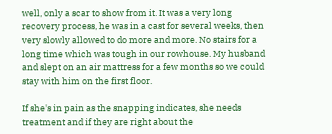well, only a scar to show from it. It was a very long recovery process, he was in a cast for several weeks, then very slowly allowed to do more and more. No stairs for a long time which was tough in our rowhouse. My husband and slept on an air mattress for a few months so we could stay with him on the first floor.

If she's in pain as the snapping indicates, she needs treatment and if they are right about the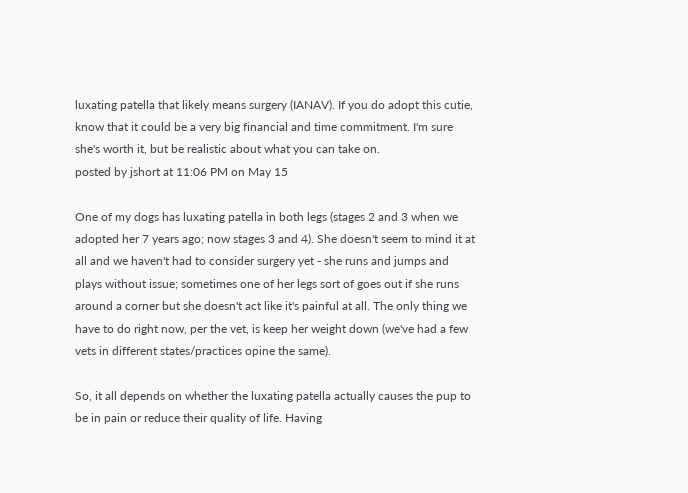luxating patella that likely means surgery (IANAV). If you do adopt this cutie, know that it could be a very big financial and time commitment. I'm sure she's worth it, but be realistic about what you can take on.
posted by jshort at 11:06 PM on May 15

One of my dogs has luxating patella in both legs (stages 2 and 3 when we adopted her 7 years ago; now stages 3 and 4). She doesn't seem to mind it at all and we haven't had to consider surgery yet - she runs and jumps and plays without issue; sometimes one of her legs sort of goes out if she runs around a corner but she doesn't act like it's painful at all. The only thing we have to do right now, per the vet, is keep her weight down (we've had a few vets in different states/practices opine the same).

So, it all depends on whether the luxating patella actually causes the pup to be in pain or reduce their quality of life. Having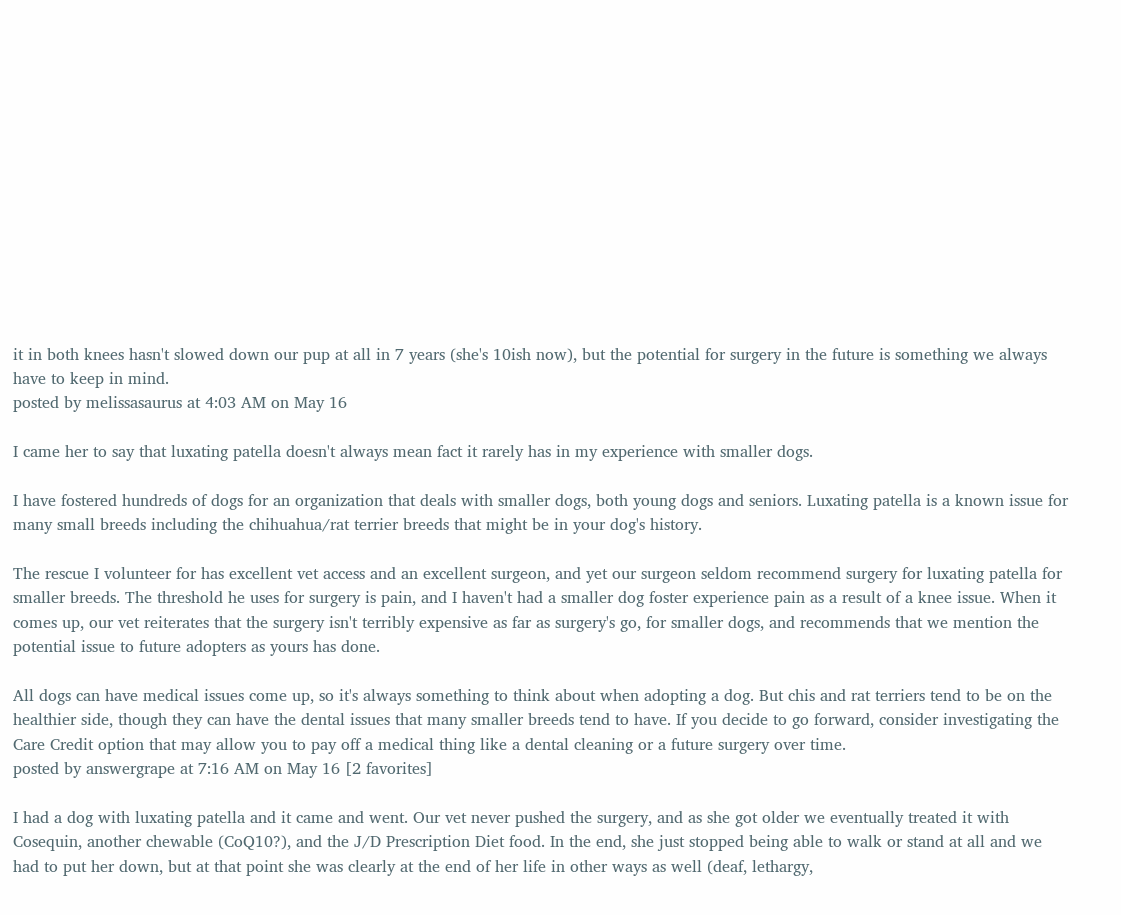it in both knees hasn't slowed down our pup at all in 7 years (she's 10ish now), but the potential for surgery in the future is something we always have to keep in mind.
posted by melissasaurus at 4:03 AM on May 16

I came her to say that luxating patella doesn't always mean fact it rarely has in my experience with smaller dogs.

I have fostered hundreds of dogs for an organization that deals with smaller dogs, both young dogs and seniors. Luxating patella is a known issue for many small breeds including the chihuahua/rat terrier breeds that might be in your dog's history.

The rescue I volunteer for has excellent vet access and an excellent surgeon, and yet our surgeon seldom recommend surgery for luxating patella for smaller breeds. The threshold he uses for surgery is pain, and I haven't had a smaller dog foster experience pain as a result of a knee issue. When it comes up, our vet reiterates that the surgery isn't terribly expensive as far as surgery's go, for smaller dogs, and recommends that we mention the potential issue to future adopters as yours has done.

All dogs can have medical issues come up, so it's always something to think about when adopting a dog. But chis and rat terriers tend to be on the healthier side, though they can have the dental issues that many smaller breeds tend to have. If you decide to go forward, consider investigating the Care Credit option that may allow you to pay off a medical thing like a dental cleaning or a future surgery over time.
posted by answergrape at 7:16 AM on May 16 [2 favorites]

I had a dog with luxating patella and it came and went. Our vet never pushed the surgery, and as she got older we eventually treated it with Cosequin, another chewable (CoQ10?), and the J/D Prescription Diet food. In the end, she just stopped being able to walk or stand at all and we had to put her down, but at that point she was clearly at the end of her life in other ways as well (deaf, lethargy,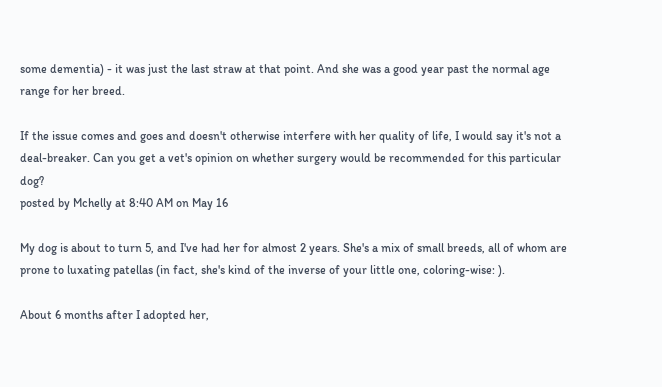some dementia) - it was just the last straw at that point. And she was a good year past the normal age range for her breed.

If the issue comes and goes and doesn't otherwise interfere with her quality of life, I would say it's not a deal-breaker. Can you get a vet's opinion on whether surgery would be recommended for this particular dog?
posted by Mchelly at 8:40 AM on May 16

My dog is about to turn 5, and I've had her for almost 2 years. She's a mix of small breeds, all of whom are prone to luxating patellas (in fact, she's kind of the inverse of your little one, coloring-wise: ).

About 6 months after I adopted her,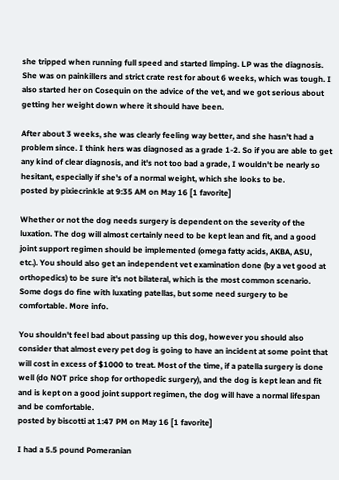she tripped when running full speed and started limping. LP was the diagnosis. She was on painkillers and strict crate rest for about 6 weeks, which was tough. I also started her on Cosequin on the advice of the vet, and we got serious about getting her weight down where it should have been.

After about 3 weeks, she was clearly feeling way better, and she hasn't had a problem since. I think hers was diagnosed as a grade 1-2. So if you are able to get any kind of clear diagnosis, and it's not too bad a grade, I wouldn't be nearly so hesitant, especially if she's of a normal weight, which she looks to be.
posted by pixiecrinkle at 9:35 AM on May 16 [1 favorite]

Whether or not the dog needs surgery is dependent on the severity of the luxation. The dog will almost certainly need to be kept lean and fit, and a good joint support regimen should be implemented (omega fatty acids, AKBA, ASU, etc.). You should also get an independent vet examination done (by a vet good at orthopedics) to be sure it's not bilateral, which is the most common scenario. Some dogs do fine with luxating patellas, but some need surgery to be comfortable. More info.

You shouldn't feel bad about passing up this dog, however you should also consider that almost every pet dog is going to have an incident at some point that will cost in excess of $1000 to treat. Most of the time, if a patella surgery is done well (do NOT price shop for orthopedic surgery), and the dog is kept lean and fit and is kept on a good joint support regimen, the dog will have a normal lifespan and be comfortable.
posted by biscotti at 1:47 PM on May 16 [1 favorite]

I had a 5.5 pound Pomeranian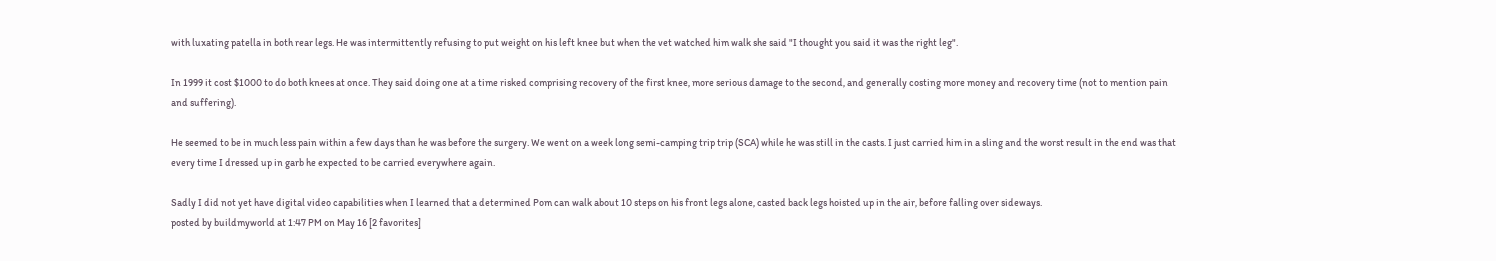with luxating patella in both rear legs. He was intermittently refusing to put weight on his left knee but when the vet watched him walk she said "I thought you said it was the right leg".

In 1999 it cost $1000 to do both knees at once. They said doing one at a time risked comprising recovery of the first knee, more serious damage to the second, and generally costing more money and recovery time (not to mention pain and suffering).

He seemed to be in much less pain within a few days than he was before the surgery. We went on a week long semi-camping trip trip (SCA) while he was still in the casts. I just carried him in a sling and the worst result in the end was that every time I dressed up in garb he expected to be carried everywhere again.

Sadly I did not yet have digital video capabilities when I learned that a determined Pom can walk about 10 steps on his front legs alone, casted back legs hoisted up in the air, before falling over sideways.
posted by buildmyworld at 1:47 PM on May 16 [2 favorites]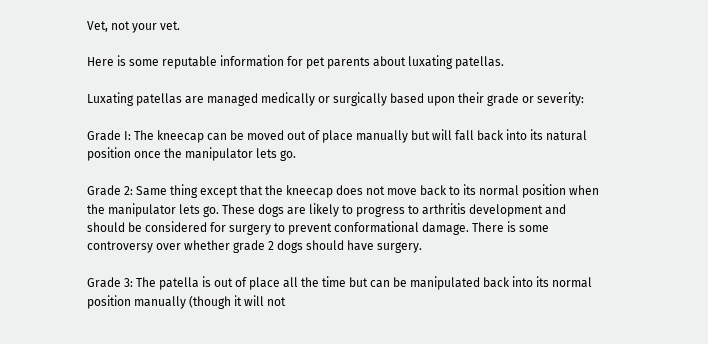Vet, not your vet.

Here is some reputable information for pet parents about luxating patellas.

Luxating patellas are managed medically or surgically based upon their grade or severity:

Grade I: The kneecap can be moved out of place manually but will fall back into its natural position once the manipulator lets go.

Grade 2: Same thing except that the kneecap does not move back to its normal position when the manipulator lets go. These dogs are likely to progress to arthritis development and should be considered for surgery to prevent conformational damage. There is some controversy over whether grade 2 dogs should have surgery.

Grade 3: The patella is out of place all the time but can be manipulated back into its normal position manually (though it will not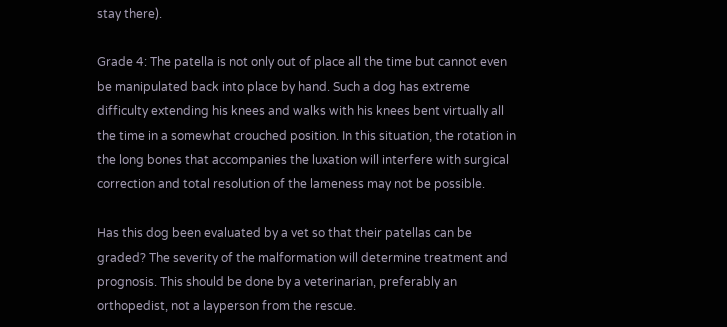stay there).

Grade 4: The patella is not only out of place all the time but cannot even be manipulated back into place by hand. Such a dog has extreme difficulty extending his knees and walks with his knees bent virtually all the time in a somewhat crouched position. In this situation, the rotation in the long bones that accompanies the luxation will interfere with surgical correction and total resolution of the lameness may not be possible.

Has this dog been evaluated by a vet so that their patellas can be graded? The severity of the malformation will determine treatment and prognosis. This should be done by a veterinarian, preferably an orthopedist, not a layperson from the rescue.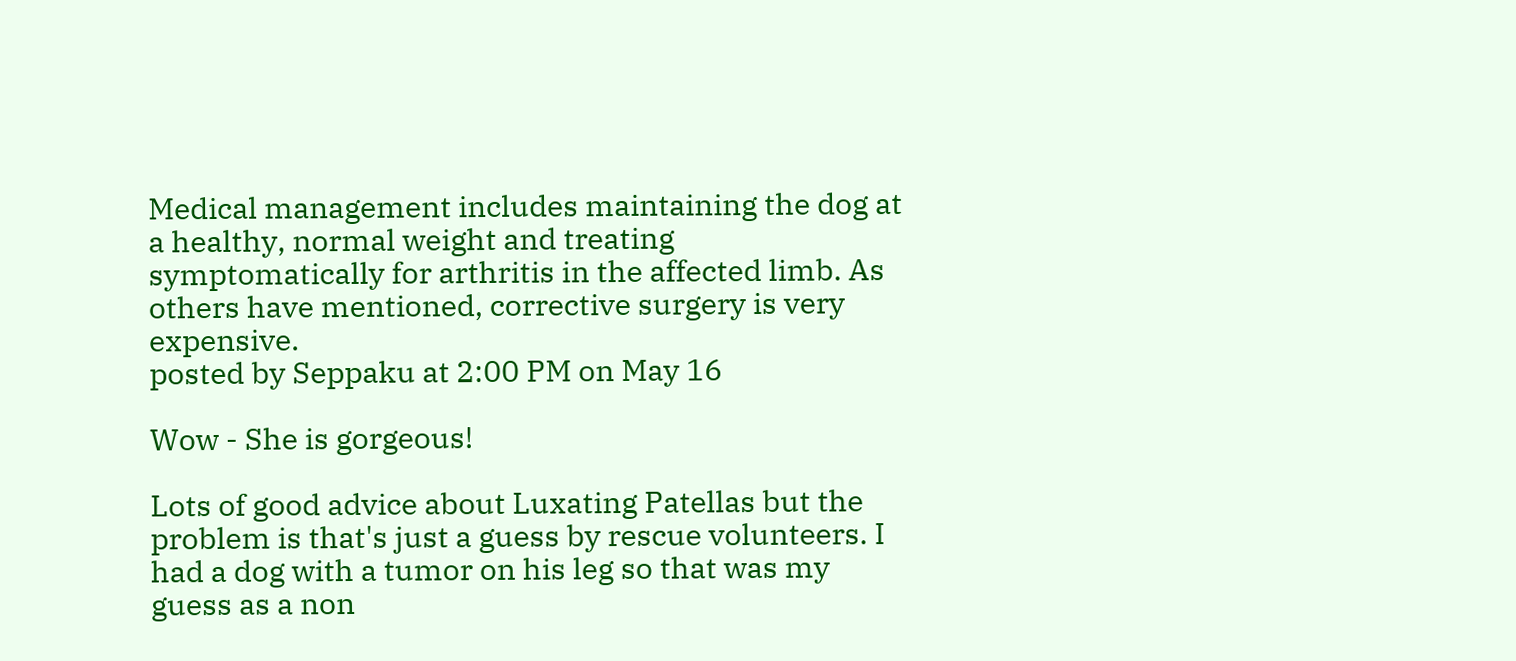Medical management includes maintaining the dog at a healthy, normal weight and treating symptomatically for arthritis in the affected limb. As others have mentioned, corrective surgery is very expensive.
posted by Seppaku at 2:00 PM on May 16

Wow - She is gorgeous!

Lots of good advice about Luxating Patellas but the problem is that's just a guess by rescue volunteers. I had a dog with a tumor on his leg so that was my guess as a non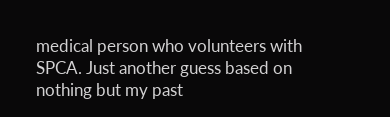medical person who volunteers with SPCA. Just another guess based on nothing but my past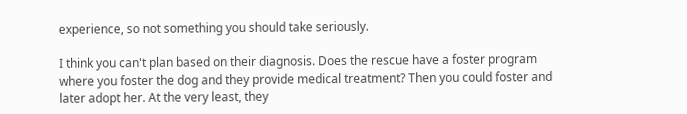experience, so not something you should take seriously.

I think you can't plan based on their diagnosis. Does the rescue have a foster program where you foster the dog and they provide medical treatment? Then you could foster and later adopt her. At the very least, they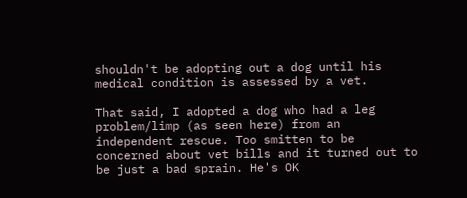shouldn't be adopting out a dog until his medical condition is assessed by a vet.

That said, I adopted a dog who had a leg problem/limp (as seen here) from an independent rescue. Too smitten to be concerned about vet bills and it turned out to be just a bad sprain. He's OK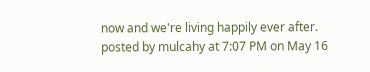now and we're living happily ever after.
posted by mulcahy at 7:07 PM on May 16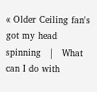« Older Ceiling fan's got my head spinning   |   What can I do with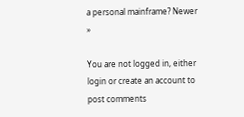a personal mainframe? Newer »

You are not logged in, either login or create an account to post comments